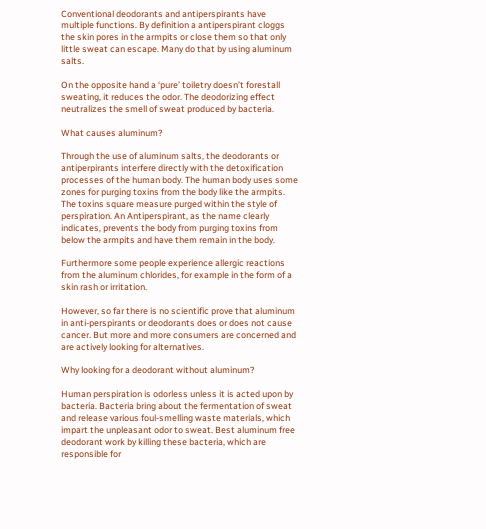Conventional deodorants and antiperspirants have multiple functions. By definition a antiperspirant cloggs the skin pores in the armpits or close them so that only little sweat can escape. Many do that by using aluminum salts.

On the opposite hand a ‘pure’ toiletry doesn’t forestall sweating, it reduces the odor. The deodorizing effect neutralizes the smell of sweat produced by bacteria.

What causes aluminum?

Through the use of aluminum salts, the deodorants or antiperpirants interfere directly with the detoxification processes of the human body. The human body uses some zones for purging toxins from the body like the armpits. The toxins square measure purged within the style of perspiration. An Antiperspirant, as the name clearly indicates, prevents the body from purging toxins from below the armpits and have them remain in the body.

Furthermore some people experience allergic reactions from the aluminum chlorides, for example in the form of a skin rash or irritation.

However, so far there is no scientific prove that aluminum in anti-perspirants or deodorants does or does not cause cancer. But more and more consumers are concerned and are actively looking for alternatives.

Why looking for a deodorant without aluminum?

Human perspiration is odorless unless it is acted upon by bacteria. Bacteria bring about the fermentation of sweat and release various foul-smelling waste materials, which impart the unpleasant odor to sweat. Best aluminum free deodorant work by killing these bacteria, which are responsible for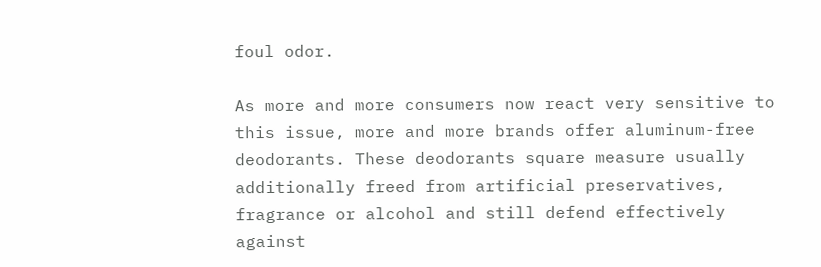foul odor.

As more and more consumers now react very sensitive to this issue, more and more brands offer aluminum-free deodorants. These deodorants square measure usually additionally freed from artificial preservatives, fragrance or alcohol and still defend effectively against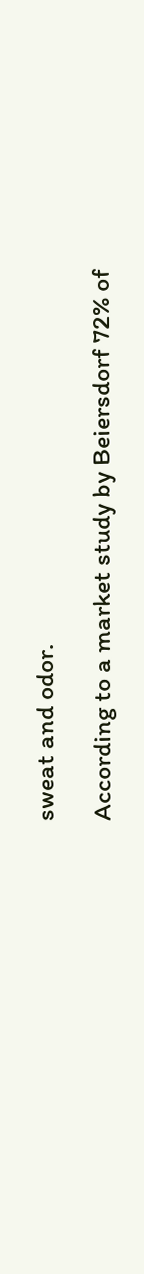sweat and odor.

According to a market study by Beiersdorf 72% of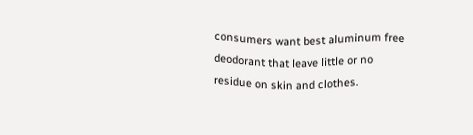consumers want best aluminum free deodorant that leave little or no residue on skin and clothes.